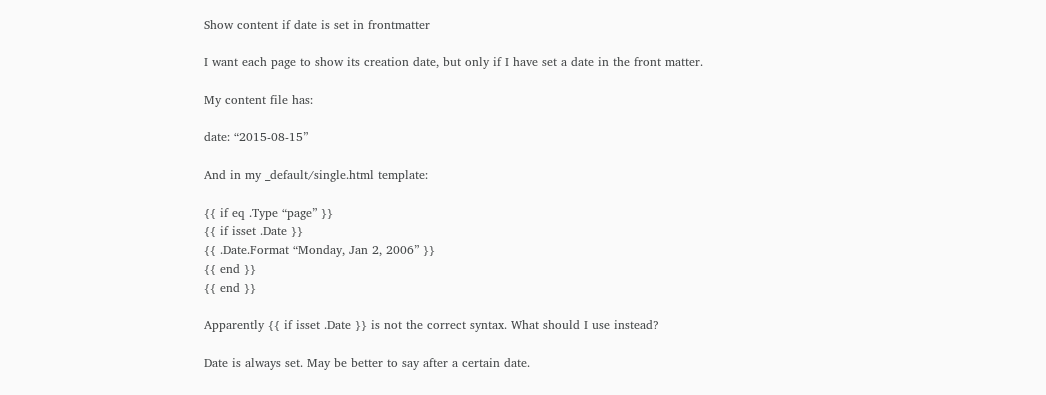Show content if date is set in frontmatter

I want each page to show its creation date, but only if I have set a date in the front matter.

My content file has:

date: “2015-08-15”

And in my _default/single.html template:

{{ if eq .Type “page” }}
{{ if isset .Date }}
{{ .Date.Format “Monday, Jan 2, 2006” }}
{{ end }}
{{ end }}

Apparently {{ if isset .Date }} is not the correct syntax. What should I use instead?

Date is always set. May be better to say after a certain date.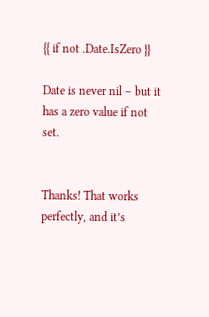{{ if not .Date.IsZero }}

Date is never nil – but it has a zero value if not set.


Thanks! That works perfectly, and it’s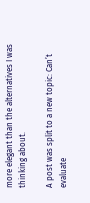more elegant than the alternatives I was thinking about.

A post was split to a new topic: Can’t evaluate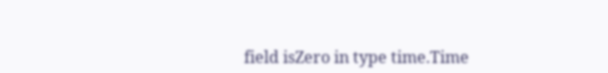field isZero in type time.Time